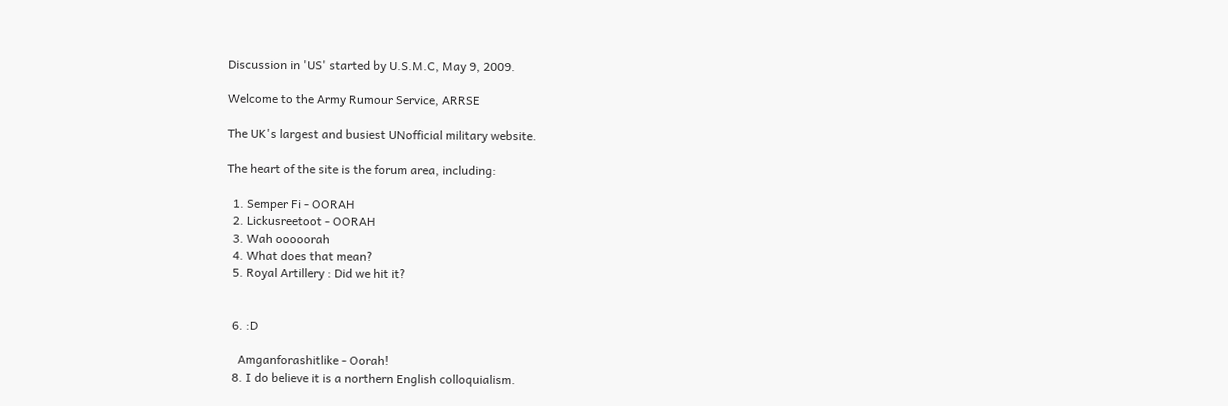Discussion in 'US' started by U.S.M.C, May 9, 2009.

Welcome to the Army Rumour Service, ARRSE

The UK's largest and busiest UNofficial military website.

The heart of the site is the forum area, including:

  1. Semper Fi - OORAH
  2. Lickusreetoot - OORAH
  3. Wah ooooorah
  4. What does that mean?
  5. Royal Artillery : Did we hit it?


  6. :D

    Amganforashitlike - Oorah!
  8. I do believe it is a northern English colloquialism.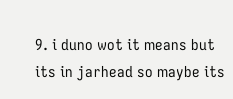9. i duno wot it means but its in jarhead so maybe its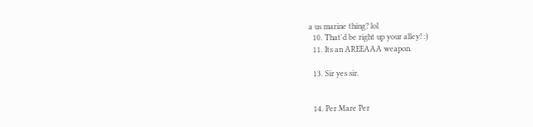a us marine thing? lol
  10. That'd be right up your alley! :)
  11. Its an AREEAAA weapon.

  13. Sir yes sir.


  14. Per Mare Per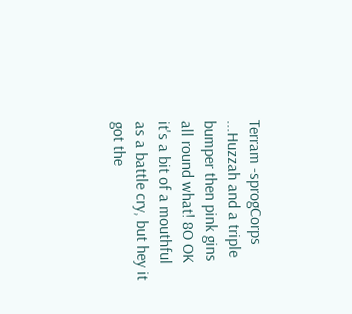Terram -sprogCorps ...Huzzah and a triple bumper then pink gins all round what! 8O OK it's a bit of a mouthful as a battle cry, but hey it got the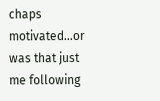chaps motivated...or was that just me following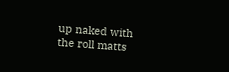up naked with the roll matts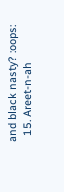and black nasty? :oops:
  15. Areet-n-ah